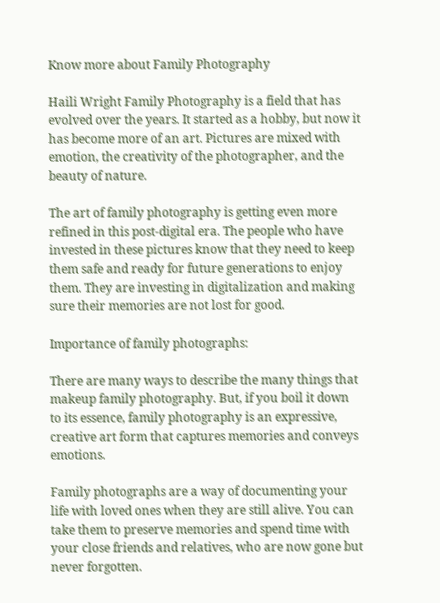Know more about Family Photography

Haili Wright Family Photography is a field that has evolved over the years. It started as a hobby, but now it has become more of an art. Pictures are mixed with emotion, the creativity of the photographer, and the beauty of nature.

The art of family photography is getting even more refined in this post-digital era. The people who have invested in these pictures know that they need to keep them safe and ready for future generations to enjoy them. They are investing in digitalization and making sure their memories are not lost for good.

Importance of family photographs:

There are many ways to describe the many things that makeup family photography. But, if you boil it down to its essence, family photography is an expressive, creative art form that captures memories and conveys emotions.

Family photographs are a way of documenting your life with loved ones when they are still alive. You can take them to preserve memories and spend time with your close friends and relatives, who are now gone but never forgotten.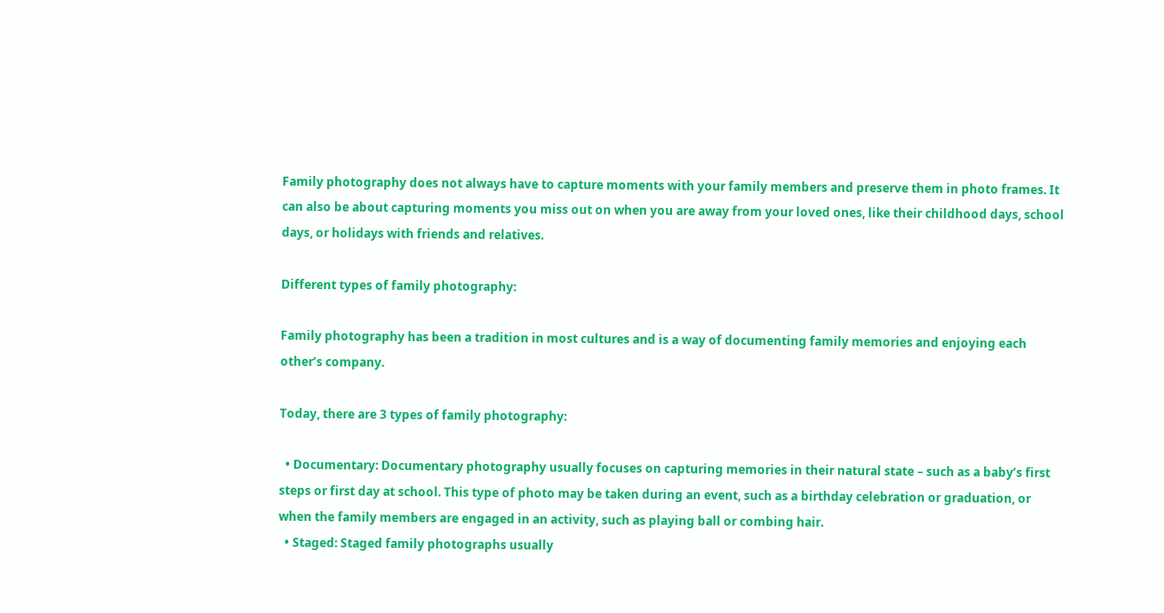Family photography does not always have to capture moments with your family members and preserve them in photo frames. It can also be about capturing moments you miss out on when you are away from your loved ones, like their childhood days, school days, or holidays with friends and relatives.

Different types of family photography:

Family photography has been a tradition in most cultures and is a way of documenting family memories and enjoying each other’s company.

Today, there are 3 types of family photography:

  • Documentary: Documentary photography usually focuses on capturing memories in their natural state – such as a baby’s first steps or first day at school. This type of photo may be taken during an event, such as a birthday celebration or graduation, or when the family members are engaged in an activity, such as playing ball or combing hair.
  • Staged: Staged family photographs usually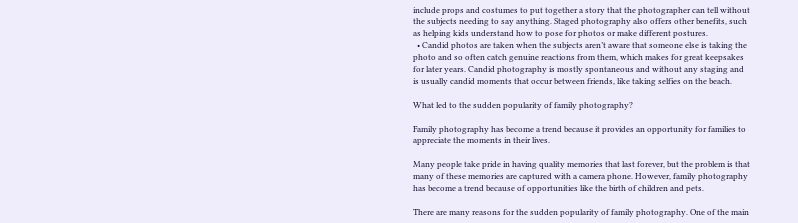include props and costumes to put together a story that the photographer can tell without the subjects needing to say anything. Staged photography also offers other benefits, such as helping kids understand how to pose for photos or make different postures.
  • Candid photos are taken when the subjects aren’t aware that someone else is taking the photo and so often catch genuine reactions from them, which makes for great keepsakes for later years. Candid photography is mostly spontaneous and without any staging and is usually candid moments that occur between friends, like taking selfies on the beach.

What led to the sudden popularity of family photography?

Family photography has become a trend because it provides an opportunity for families to appreciate the moments in their lives.

Many people take pride in having quality memories that last forever, but the problem is that many of these memories are captured with a camera phone. However, family photography has become a trend because of opportunities like the birth of children and pets.

There are many reasons for the sudden popularity of family photography. One of the main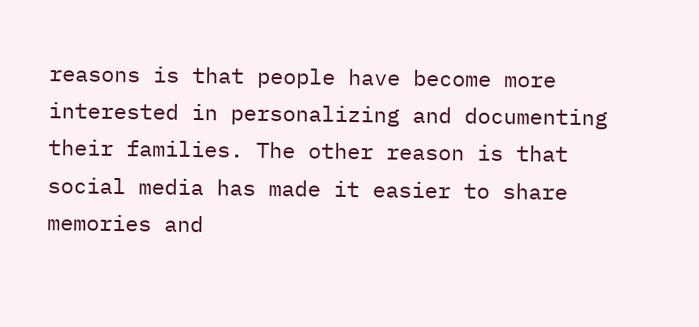reasons is that people have become more interested in personalizing and documenting their families. The other reason is that social media has made it easier to share memories and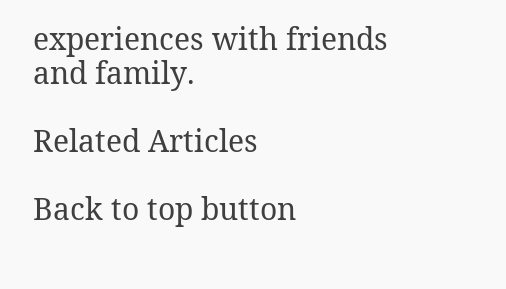experiences with friends and family.

Related Articles

Back to top button